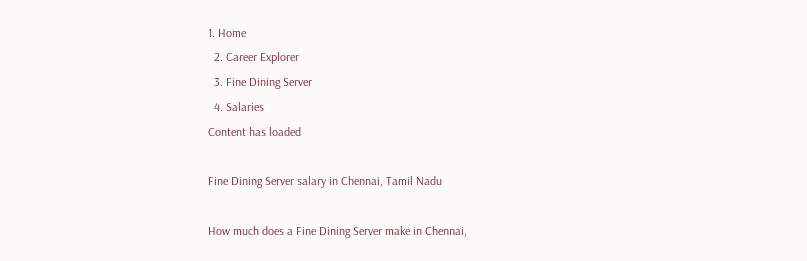1. Home
  2. Career Explorer
  3. Fine Dining Server
  4. Salaries
Content has loaded

Fine Dining Server salary in Chennai, Tamil Nadu

How much does a Fine Dining Server make in Chennai,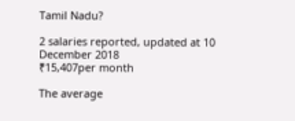Tamil Nadu?

2 salaries reported, updated at 10 December 2018
₹15,407per month

The average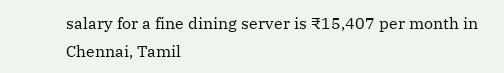salary for a fine dining server is ₹15,407 per month in Chennai, Tamil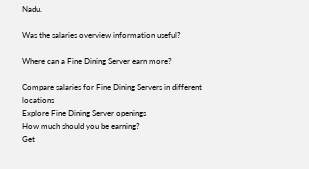Nadu.

Was the salaries overview information useful?

Where can a Fine Dining Server earn more?

Compare salaries for Fine Dining Servers in different locations
Explore Fine Dining Server openings
How much should you be earning?
Get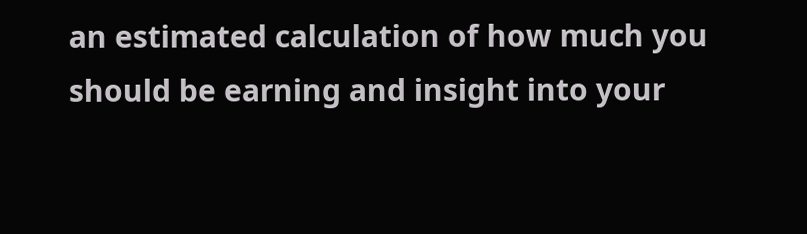an estimated calculation of how much you should be earning and insight into your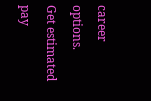career options.
Get estimated pay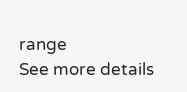range
See more details